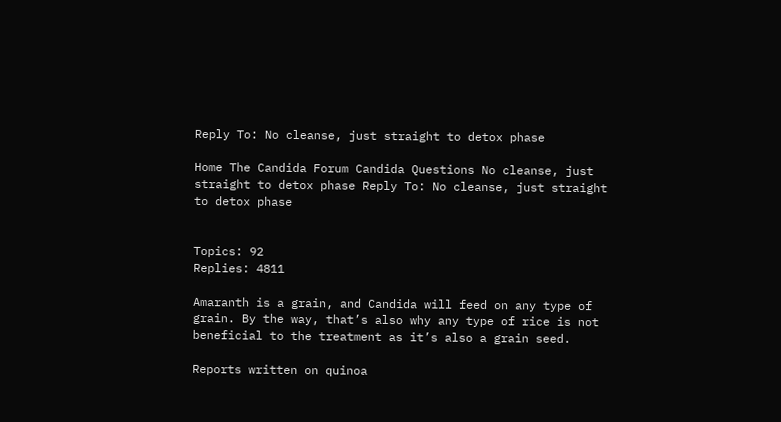Reply To: No cleanse, just straight to detox phase

Home The Candida Forum Candida Questions No cleanse, just straight to detox phase Reply To: No cleanse, just straight to detox phase


Topics: 92
Replies: 4811

Amaranth is a grain, and Candida will feed on any type of grain. By the way, that’s also why any type of rice is not beneficial to the treatment as it’s also a grain seed.

Reports written on quinoa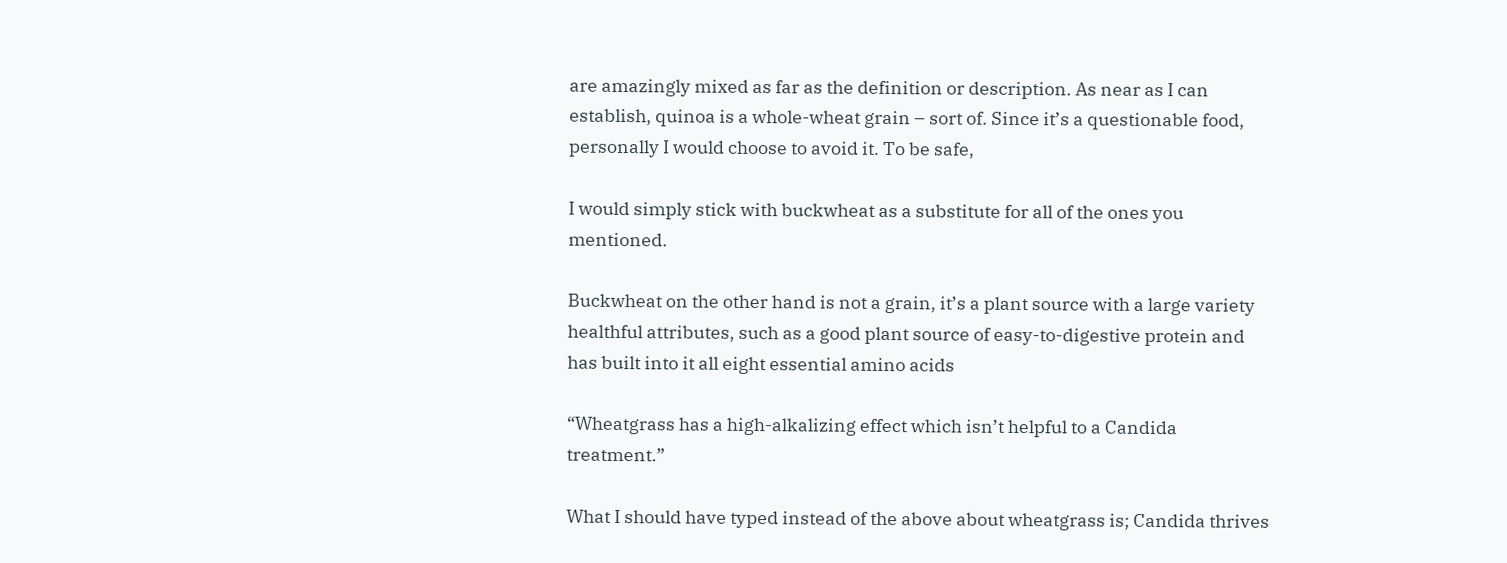are amazingly mixed as far as the definition or description. As near as I can establish, quinoa is a whole-wheat grain – sort of. Since it’s a questionable food, personally I would choose to avoid it. To be safe,

I would simply stick with buckwheat as a substitute for all of the ones you mentioned.

Buckwheat on the other hand is not a grain, it’s a plant source with a large variety healthful attributes, such as a good plant source of easy-to-digestive protein and has built into it all eight essential amino acids

“Wheatgrass has a high-alkalizing effect which isn’t helpful to a Candida treatment.”

What I should have typed instead of the above about wheatgrass is; Candida thrives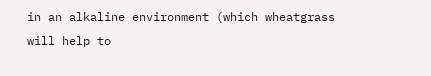in an alkaline environment (which wheatgrass will help to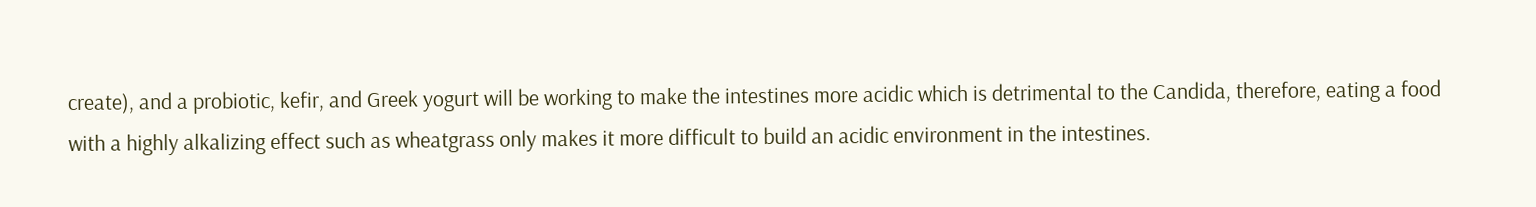create), and a probiotic, kefir, and Greek yogurt will be working to make the intestines more acidic which is detrimental to the Candida, therefore, eating a food with a highly alkalizing effect such as wheatgrass only makes it more difficult to build an acidic environment in the intestines.